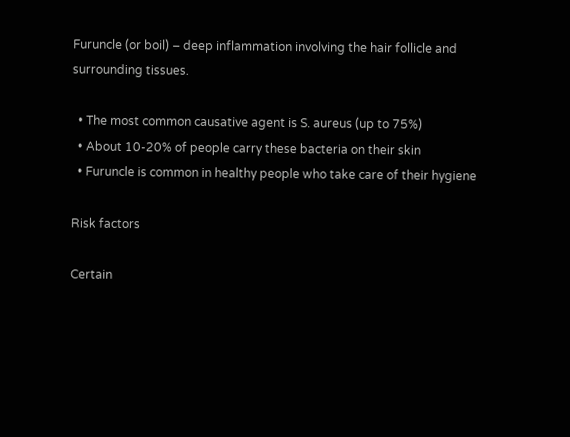Furuncle (or boil) – deep inflammation involving the hair follicle and surrounding tissues.

  • The most common causative agent is S. aureus (up to 75%)
  • About 10-20% of people carry these bacteria on their skin
  • Furuncle is common in healthy people who take care of their hygiene

Risk factors

Certain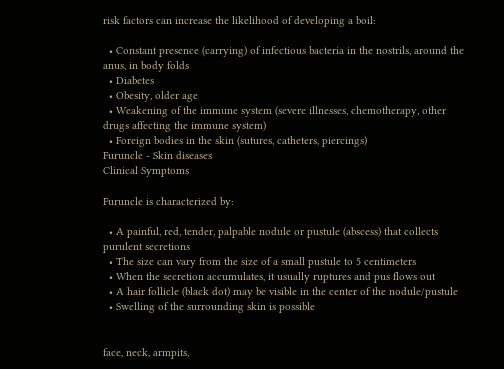risk factors can increase the likelihood of developing a boil:

  • Constant presence (carrying) of infectious bacteria in the nostrils, around the anus, in body folds
  • Diabetes
  • Obesity, older age
  • Weakening of the immune system (severe illnesses, chemotherapy, other drugs affecting the immune system)
  • Foreign bodies in the skin (sutures, catheters, piercings)
Furuncle - Skin diseases
Clinical Symptoms

Furuncle is characterized by:

  • A painful, red, tender, palpable nodule or pustule (abscess) that collects purulent secretions
  • The size can vary from the size of a small pustule to 5 centimeters
  • When the secretion accumulates, it usually ruptures and pus flows out
  • A hair follicle (black dot) may be visible in the center of the nodule/pustule
  • Swelling of the surrounding skin is possible


face, neck, armpits,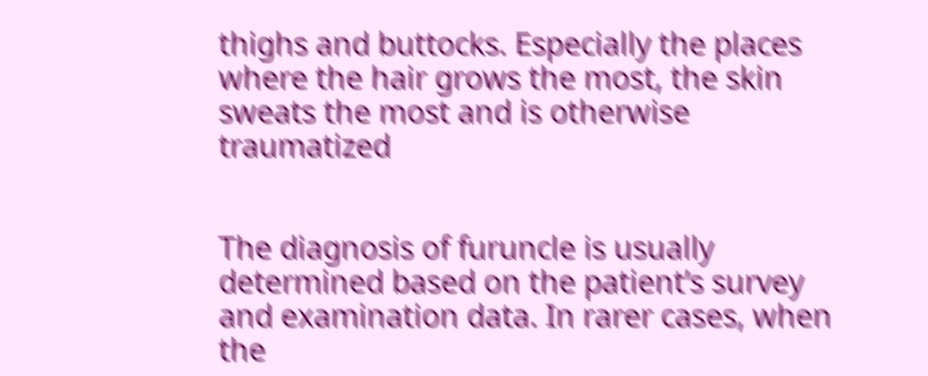thighs and buttocks. Especially the places where the hair grows the most, the skin sweats the most and is otherwise traumatized


The diagnosis of furuncle is usually determined based on the patient’s survey and examination data. In rarer cases, when the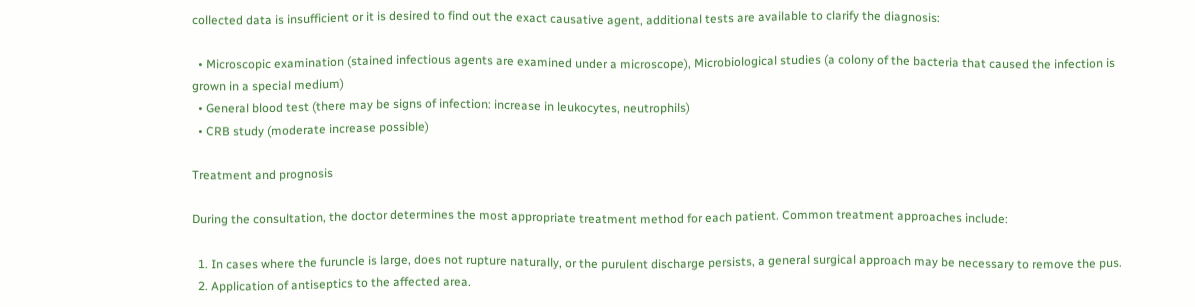collected data is insufficient or it is desired to find out the exact causative agent, additional tests are available to clarify the diagnosis:

  • Microscopic examination (stained infectious agents are examined under a microscope), Microbiological studies (a colony of the bacteria that caused the infection is grown in a special medium)
  • General blood test (there may be signs of infection: increase in leukocytes, neutrophils)
  • CRB study (moderate increase possible)

Treatment and prognosis

During the consultation, the doctor determines the most appropriate treatment method for each patient. Common treatment approaches include:

  1. In cases where the furuncle is large, does not rupture naturally, or the purulent discharge persists, a general surgical approach may be necessary to remove the pus.
  2. Application of antiseptics to the affected area.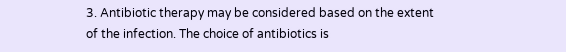3. Antibiotic therapy may be considered based on the extent of the infection. The choice of antibiotics is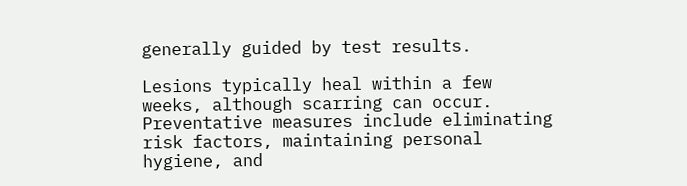generally guided by test results.

Lesions typically heal within a few weeks, although scarring can occur. Preventative measures include eliminating risk factors, maintaining personal hygiene, and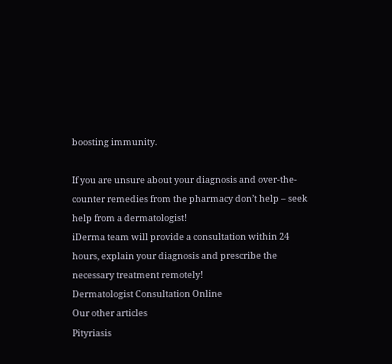boosting immunity.

If you are unsure about your diagnosis and over-the-counter remedies from the pharmacy don’t help – seek help from a dermatologist!
iDerma team will provide a consultation within 24 hours, explain your diagnosis and prescribe the necessary treatment remotely!
Dermatologist Consultation Online
Our other articles
Pityriasis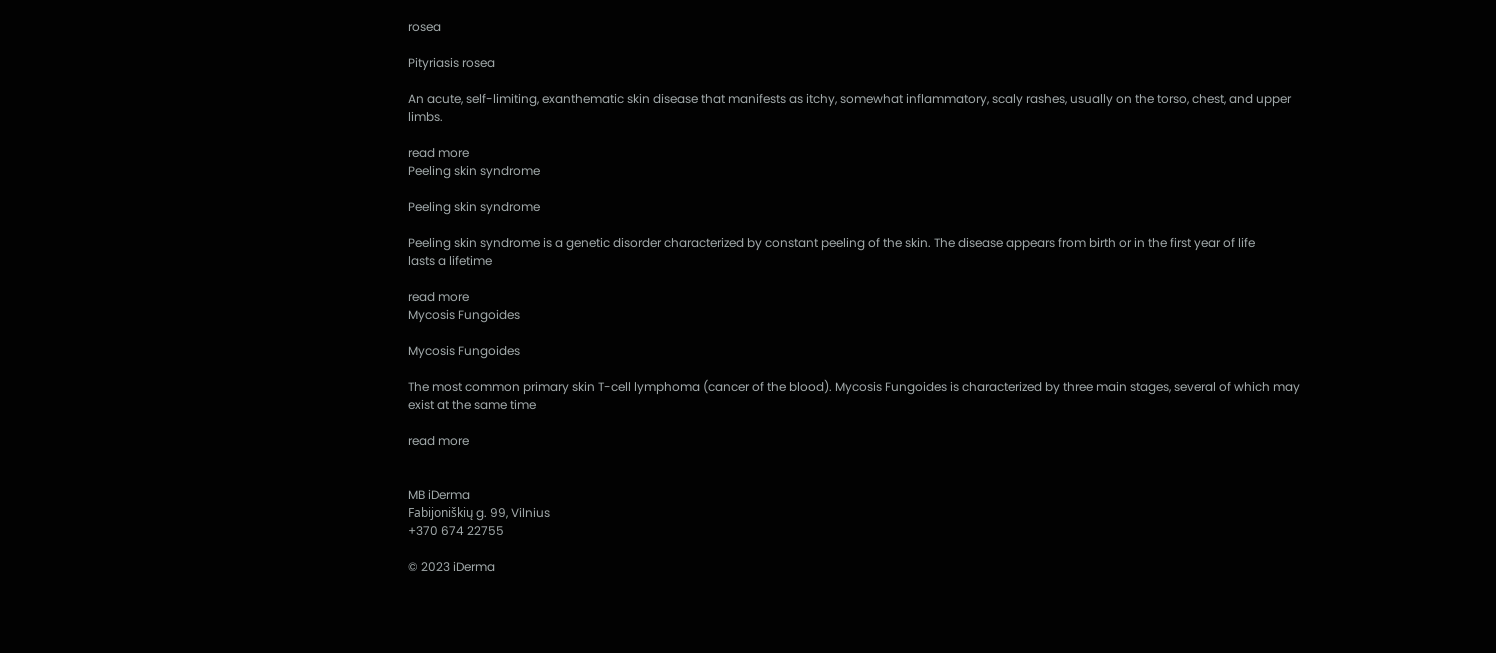rosea

Pityriasis rosea

An acute, self-limiting, exanthematic skin disease that manifests as itchy, somewhat inflammatory, scaly rashes, usually on the torso, chest, and upper limbs.

read more
Peeling skin syndrome

Peeling skin syndrome

Peeling skin syndrome is a genetic disorder characterized by constant peeling of the skin. The disease appears from birth or in the first year of life
lasts a lifetime

read more
Mycosis Fungoides

Mycosis Fungoides

The most common primary skin T-cell lymphoma (cancer of the blood). Mycosis Fungoides is characterized by three main stages, several of which may exist at the same time

read more


MB iDerma
Fabijoniškių g. 99, Vilnius
+370 674 22755

© 2023 iDerma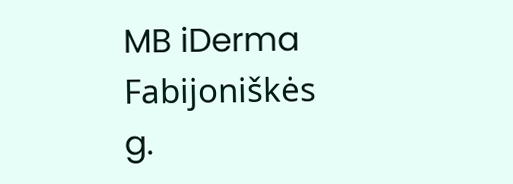MB iDerma
Fabijoniškės g.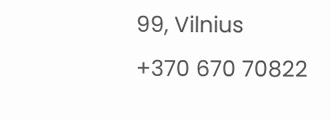99, Vilnius
+370 670 70822